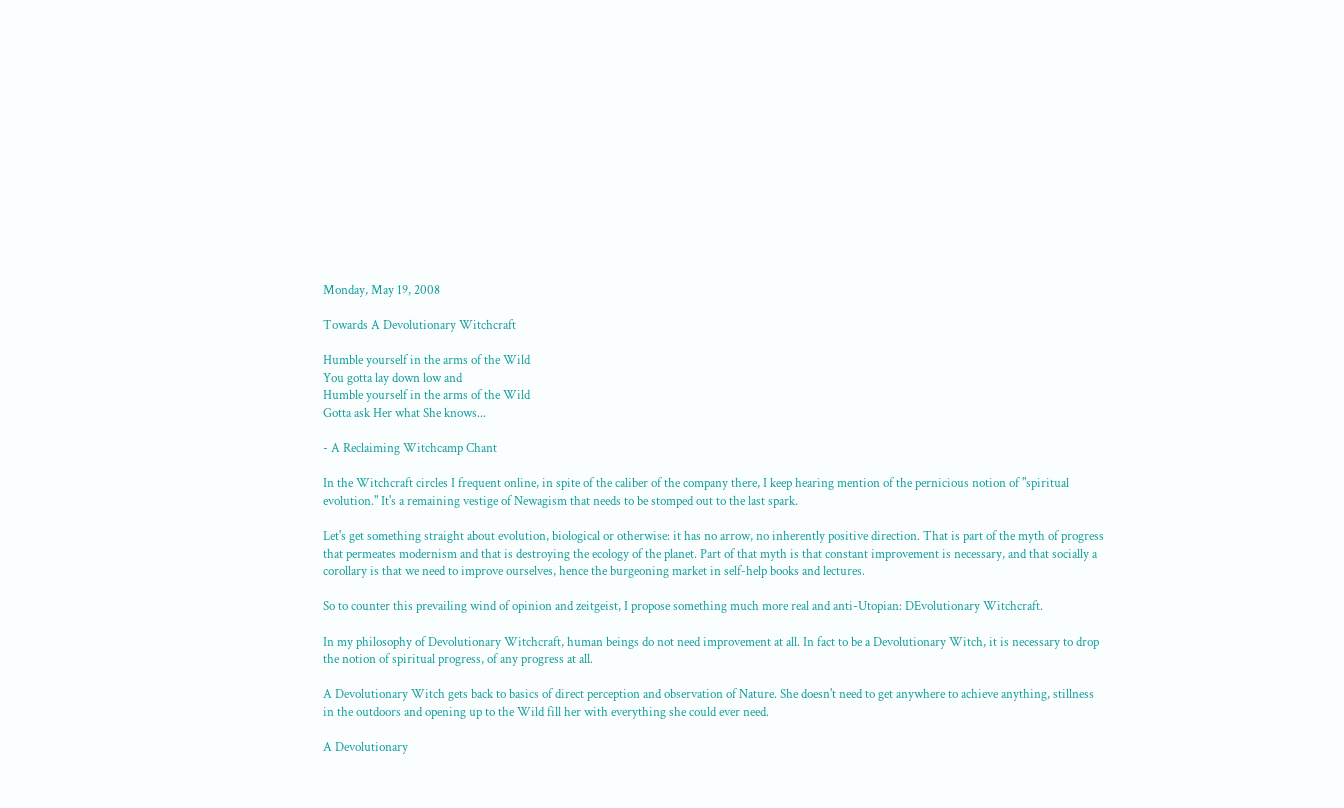Monday, May 19, 2008

Towards A Devolutionary Witchcraft

Humble yourself in the arms of the Wild
You gotta lay down low and
Humble yourself in the arms of the Wild
Gotta ask Her what She knows...

- A Reclaiming Witchcamp Chant

In the Witchcraft circles I frequent online, in spite of the caliber of the company there, I keep hearing mention of the pernicious notion of "spiritual evolution." It's a remaining vestige of Newagism that needs to be stomped out to the last spark.

Let's get something straight about evolution, biological or otherwise: it has no arrow, no inherently positive direction. That is part of the myth of progress that permeates modernism and that is destroying the ecology of the planet. Part of that myth is that constant improvement is necessary, and that socially a corollary is that we need to improve ourselves, hence the burgeoning market in self-help books and lectures.

So to counter this prevailing wind of opinion and zeitgeist, I propose something much more real and anti-Utopian: DEvolutionary Witchcraft.

In my philosophy of Devolutionary Witchcraft, human beings do not need improvement at all. In fact to be a Devolutionary Witch, it is necessary to drop the notion of spiritual progress, of any progress at all.

A Devolutionary Witch gets back to basics of direct perception and observation of Nature. She doesn't need to get anywhere to achieve anything, stillness in the outdoors and opening up to the Wild fill her with everything she could ever need.

A Devolutionary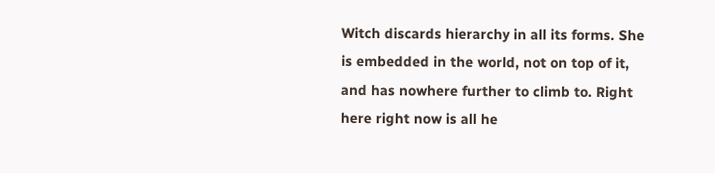Witch discards hierarchy in all its forms. She is embedded in the world, not on top of it, and has nowhere further to climb to. Right here right now is all he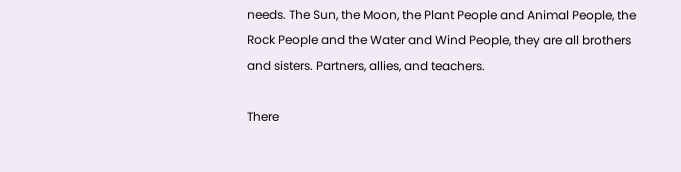needs. The Sun, the Moon, the Plant People and Animal People, the Rock People and the Water and Wind People, they are all brothers and sisters. Partners, allies, and teachers.

There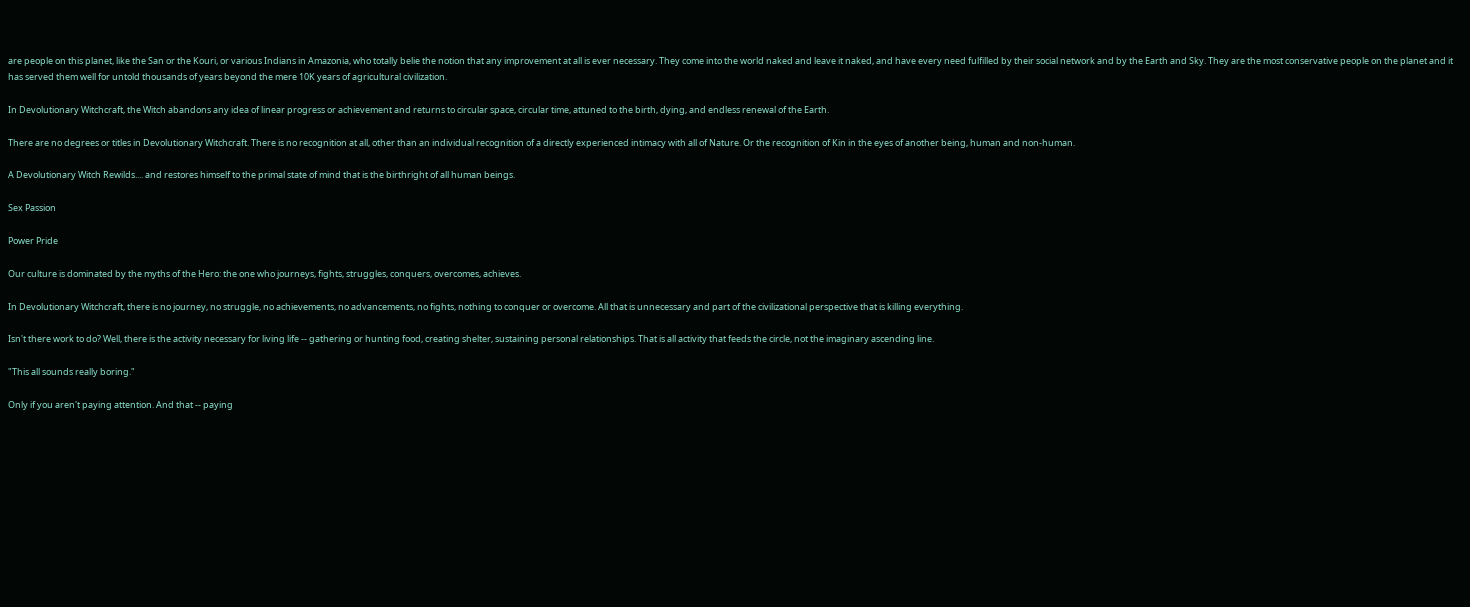are people on this planet, like the San or the Kouri, or various Indians in Amazonia, who totally belie the notion that any improvement at all is ever necessary. They come into the world naked and leave it naked, and have every need fulfilled by their social network and by the Earth and Sky. They are the most conservative people on the planet and it has served them well for untold thousands of years beyond the mere 10K years of agricultural civilization.

In Devolutionary Witchcraft, the Witch abandons any idea of linear progress or achievement and returns to circular space, circular time, attuned to the birth, dying, and endless renewal of the Earth.

There are no degrees or titles in Devolutionary Witchcraft. There is no recognition at all, other than an individual recognition of a directly experienced intimacy with all of Nature. Or the recognition of Kin in the eyes of another being, human and non-human.

A Devolutionary Witch Rewilds.... and restores himself to the primal state of mind that is the birthright of all human beings.

Sex Passion

Power Pride

Our culture is dominated by the myths of the Hero: the one who journeys, fights, struggles, conquers, overcomes, achieves.

In Devolutionary Witchcraft, there is no journey, no struggle, no achievements, no advancements, no fights, nothing to conquer or overcome. All that is unnecessary and part of the civilizational perspective that is killing everything.

Isn't there work to do? Well, there is the activity necessary for living life -- gathering or hunting food, creating shelter, sustaining personal relationships. That is all activity that feeds the circle, not the imaginary ascending line.

"This all sounds really boring."

Only if you aren't paying attention. And that -- paying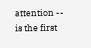attention -- is the first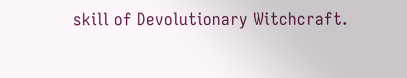skill of Devolutionary Witchcraft.